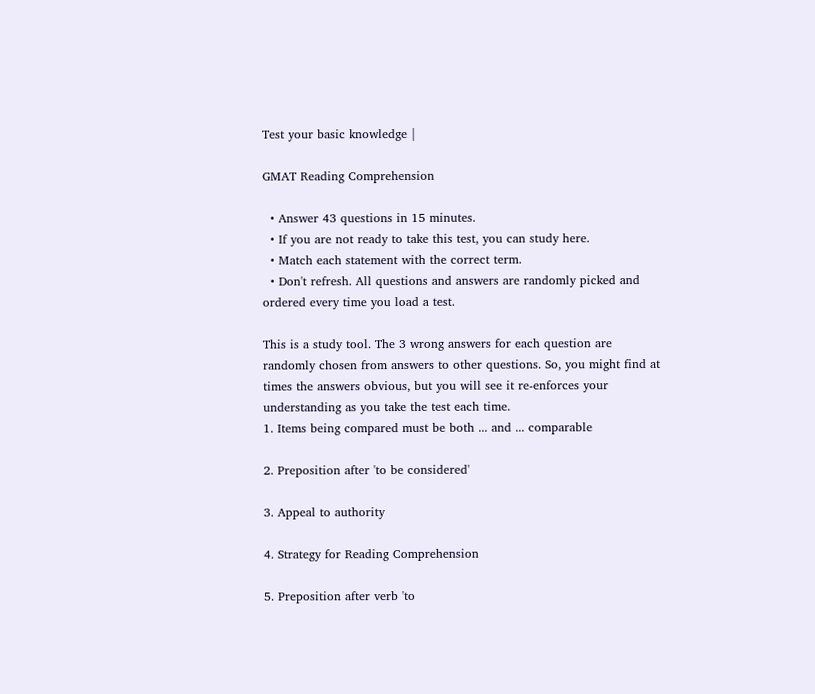Test your basic knowledge |

GMAT Reading Comprehension

  • Answer 43 questions in 15 minutes.
  • If you are not ready to take this test, you can study here.
  • Match each statement with the correct term.
  • Don't refresh. All questions and answers are randomly picked and ordered every time you load a test.

This is a study tool. The 3 wrong answers for each question are randomly chosen from answers to other questions. So, you might find at times the answers obvious, but you will see it re-enforces your understanding as you take the test each time.
1. Items being compared must be both ... and ... comparable

2. Preposition after 'to be considered'

3. Appeal to authority

4. Strategy for Reading Comprehension

5. Preposition after verb 'to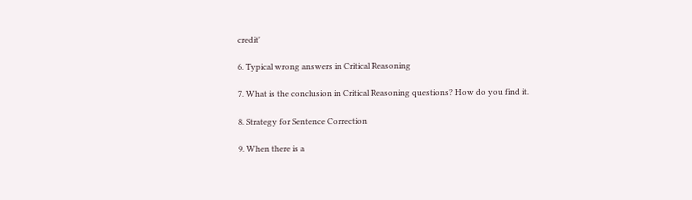credit'

6. Typical wrong answers in Critical Reasoning

7. What is the conclusion in Critical Reasoning questions? How do you find it.

8. Strategy for Sentence Correction

9. When there is a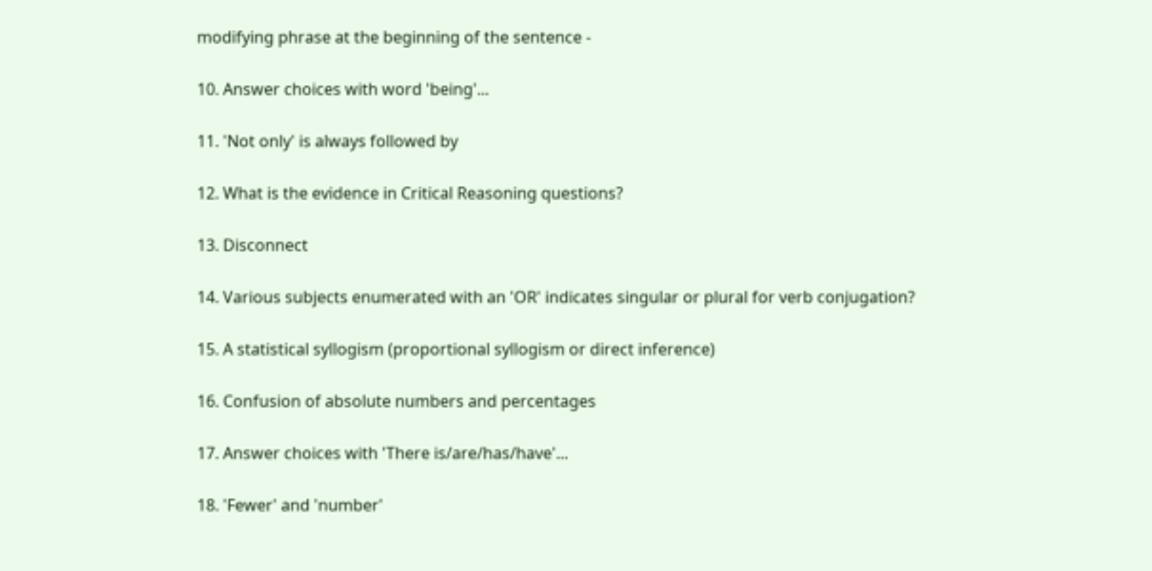modifying phrase at the beginning of the sentence -

10. Answer choices with word 'being'...

11. 'Not only' is always followed by

12. What is the evidence in Critical Reasoning questions?

13. Disconnect

14. Various subjects enumerated with an 'OR' indicates singular or plural for verb conjugation?

15. A statistical syllogism (proportional syllogism or direct inference)

16. Confusion of absolute numbers and percentages

17. Answer choices with 'There is/are/has/have'...

18. 'Fewer' and 'number'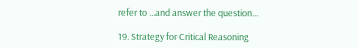refer to ...and answer the question...

19. Strategy for Critical Reasoning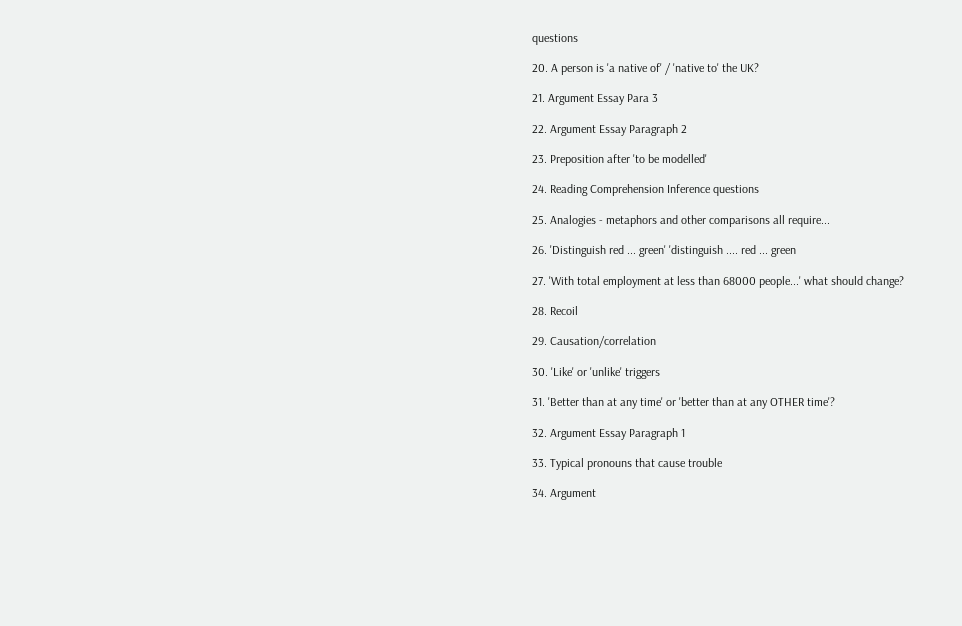questions

20. A person is 'a native of' / 'native to' the UK?

21. Argument Essay Para 3

22. Argument Essay Paragraph 2

23. Preposition after 'to be modelled'

24. Reading Comprehension Inference questions

25. Analogies - metaphors and other comparisons all require...

26. 'Distinguish red ... green' 'distinguish .... red ... green

27. 'With total employment at less than 68000 people...' what should change?

28. Recoil

29. Causation/correlation

30. 'Like' or 'unlike' triggers

31. 'Better than at any time' or 'better than at any OTHER time'?

32. Argument Essay Paragraph 1

33. Typical pronouns that cause trouble

34. Argument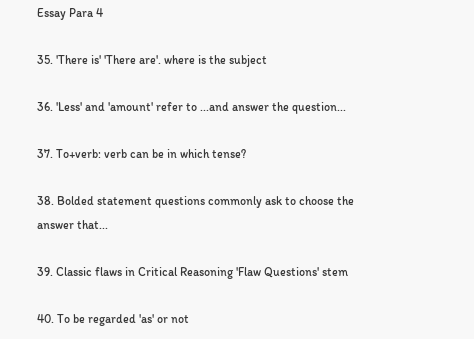Essay Para 4

35. 'There is' 'There are'. where is the subject

36. 'Less' and 'amount' refer to ...and answer the question...

37. To+verb: verb can be in which tense?

38. Bolded statement questions commonly ask to choose the answer that...

39. Classic flaws in Critical Reasoning 'Flaw Questions' stem

40. To be regarded 'as' or not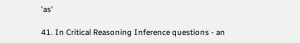'as'

41. In Critical Reasoning Inference questions - an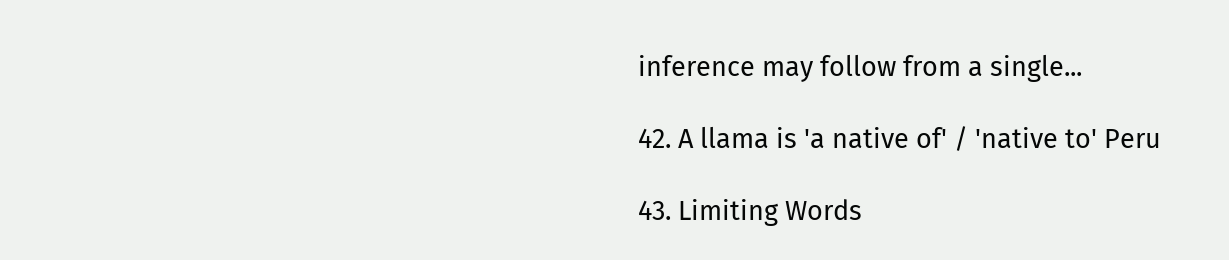inference may follow from a single...

42. A llama is 'a native of' / 'native to' Peru

43. Limiting Words